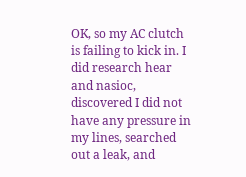OK, so my AC clutch is failing to kick in. I did research hear and nasioc, discovered I did not have any pressure in my lines, searched out a leak, and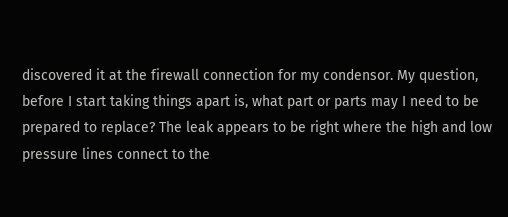discovered it at the firewall connection for my condensor. My question, before I start taking things apart is, what part or parts may I need to be prepared to replace? The leak appears to be right where the high and low pressure lines connect to the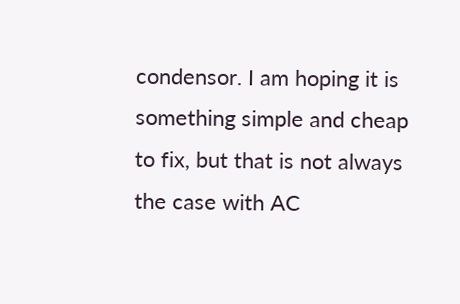condensor. I am hoping it is something simple and cheap to fix, but that is not always the case with AC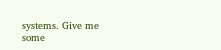systems. Give me some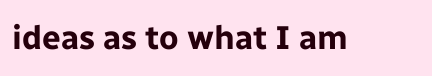ideas as to what I am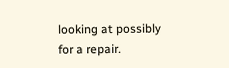looking at possibly for a repair.